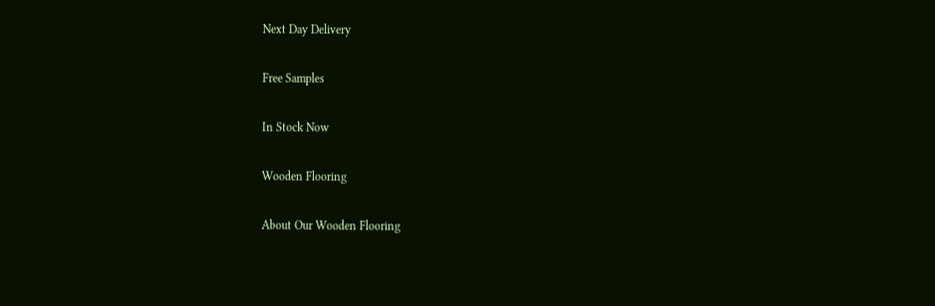Next Day Delivery

Free Samples

In Stock Now

Wooden Flooring

About Our Wooden Flooring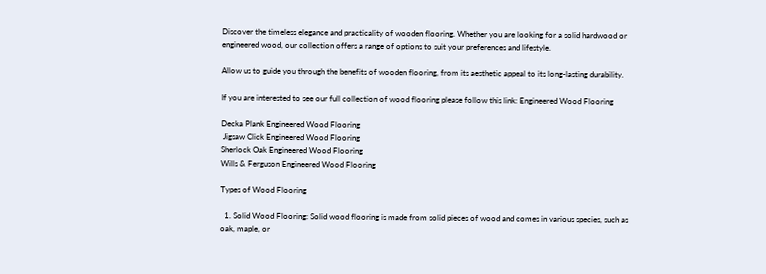Discover the timeless elegance and practicality of wooden flooring. Whether you are looking for a solid hardwood or engineered wood, our collection offers a range of options to suit your preferences and lifestyle.

Allow us to guide you through the benefits of wooden flooring, from its aesthetic appeal to its long-lasting durability.

If you are interested to see our full collection of wood flooring please follow this link: Engineered Wood Flooring

Decka Plank Engineered Wood Flooring
 Jigsaw Click Engineered Wood Flooring
Sherlock Oak Engineered Wood Flooring
Wills & Ferguson Engineered Wood Flooring

Types of Wood Flooring

  1. Solid Wood Flooring: Solid wood flooring is made from solid pieces of wood and comes in various species, such as oak, maple, or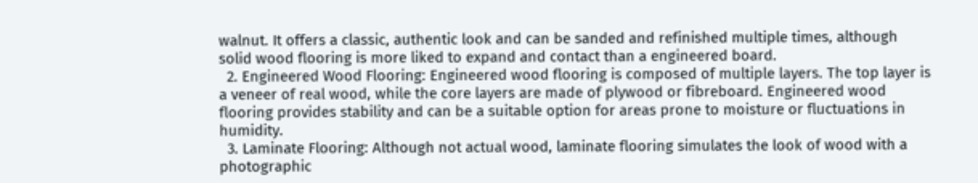walnut. It offers a classic, authentic look and can be sanded and refinished multiple times, although solid wood flooring is more liked to expand and contact than a engineered board.
  2. Engineered Wood Flooring: Engineered wood flooring is composed of multiple layers. The top layer is a veneer of real wood, while the core layers are made of plywood or fibreboard. Engineered wood flooring provides stability and can be a suitable option for areas prone to moisture or fluctuations in humidity.
  3. Laminate Flooring: Although not actual wood, laminate flooring simulates the look of wood with a photographic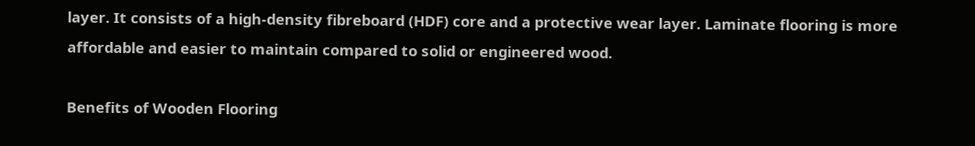layer. It consists of a high-density fibreboard (HDF) core and a protective wear layer. Laminate flooring is more affordable and easier to maintain compared to solid or engineered wood.

Benefits of Wooden Flooring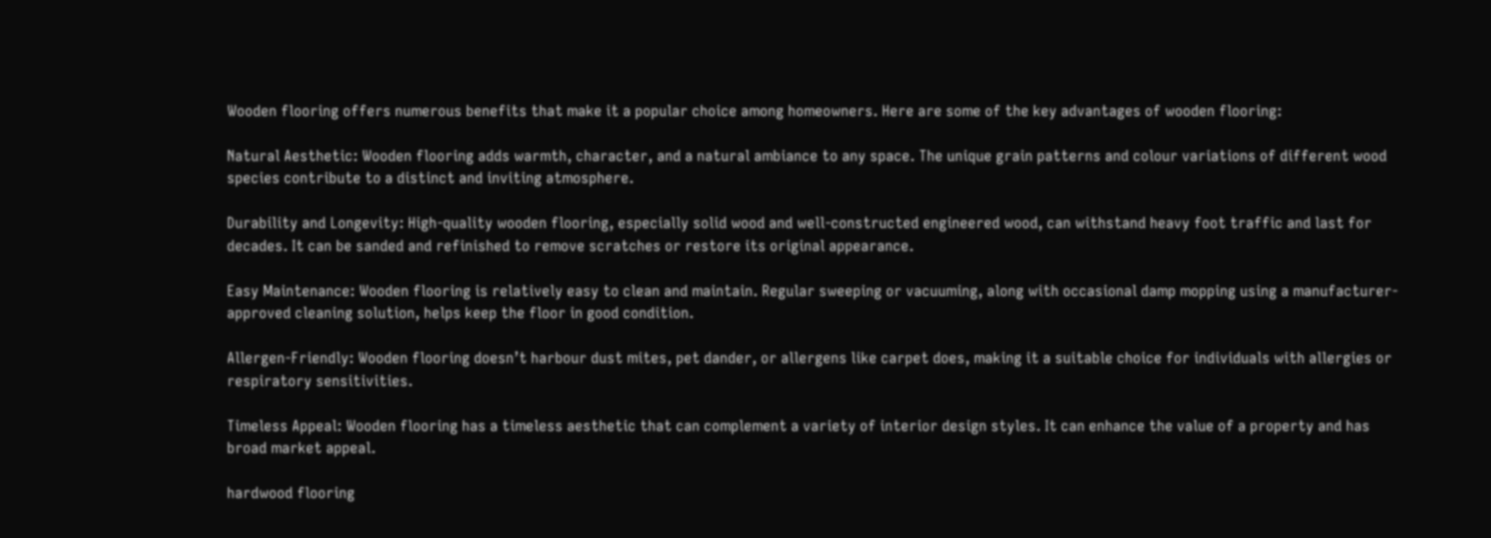Wooden flooring offers numerous benefits that make it a popular choice among homeowners. Here are some of the key advantages of wooden flooring:

Natural Aesthetic: Wooden flooring adds warmth, character, and a natural ambiance to any space. The unique grain patterns and colour variations of different wood species contribute to a distinct and inviting atmosphere.

Durability and Longevity: High-quality wooden flooring, especially solid wood and well-constructed engineered wood, can withstand heavy foot traffic and last for decades. It can be sanded and refinished to remove scratches or restore its original appearance.

Easy Maintenance: Wooden flooring is relatively easy to clean and maintain. Regular sweeping or vacuuming, along with occasional damp mopping using a manufacturer-approved cleaning solution, helps keep the floor in good condition.

Allergen-Friendly: Wooden flooring doesn’t harbour dust mites, pet dander, or allergens like carpet does, making it a suitable choice for individuals with allergies or respiratory sensitivities.

Timeless Appeal: Wooden flooring has a timeless aesthetic that can complement a variety of interior design styles. It can enhance the value of a property and has broad market appeal.

hardwood flooring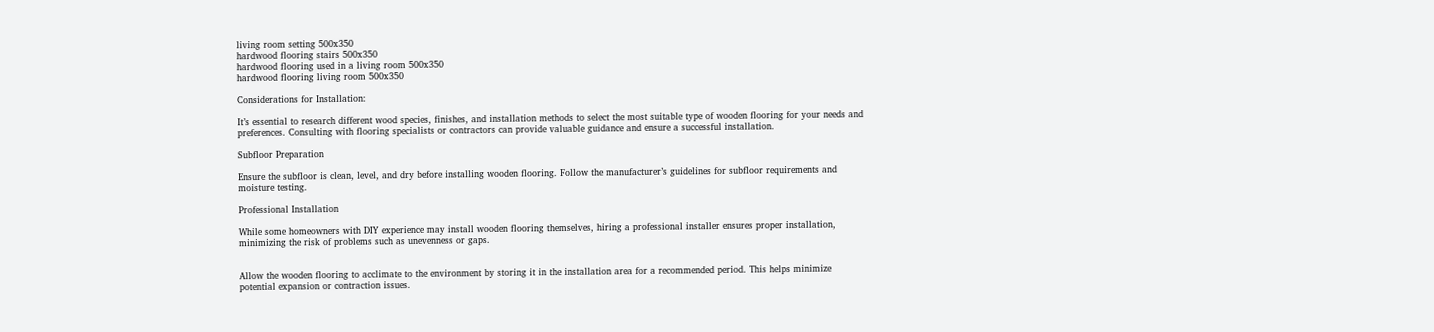living room setting 500x350
hardwood flooring stairs 500x350
hardwood flooring used in a living room 500x350
hardwood flooring living room 500x350

Considerations for Installation:

It’s essential to research different wood species, finishes, and installation methods to select the most suitable type of wooden flooring for your needs and preferences. Consulting with flooring specialists or contractors can provide valuable guidance and ensure a successful installation.

Subfloor Preparation

Ensure the subfloor is clean, level, and dry before installing wooden flooring. Follow the manufacturer’s guidelines for subfloor requirements and moisture testing.

Professional Installation

While some homeowners with DIY experience may install wooden flooring themselves, hiring a professional installer ensures proper installation, minimizing the risk of problems such as unevenness or gaps.


Allow the wooden flooring to acclimate to the environment by storing it in the installation area for a recommended period. This helps minimize potential expansion or contraction issues.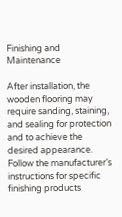Finishing and Maintenance

After installation, the wooden flooring may require sanding, staining, and sealing for protection and to achieve the desired appearance. Follow the manufacturer’s instructions for specific finishing products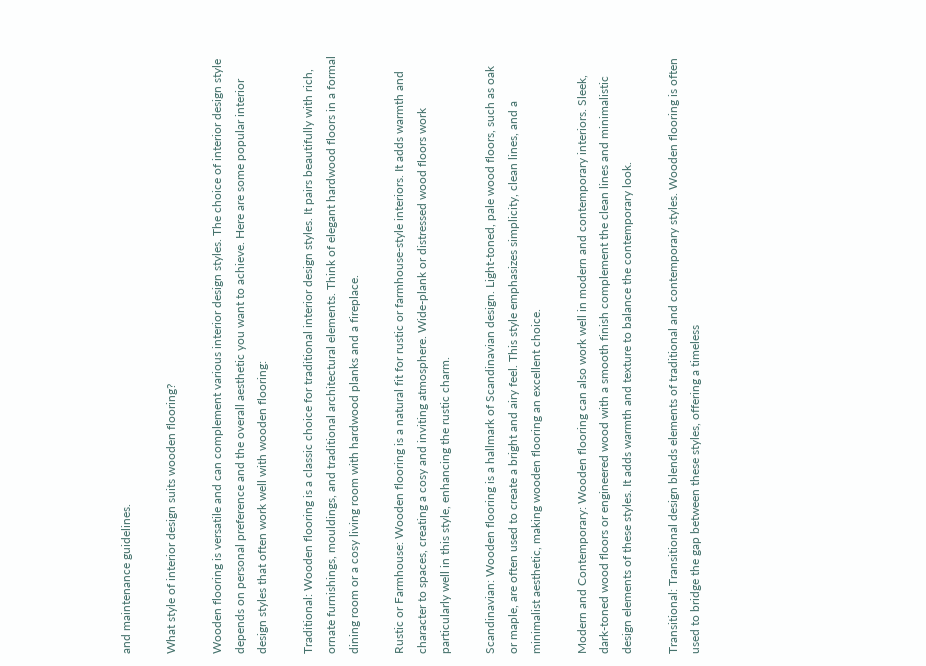and maintenance guidelines.

What style of interior design suits wooden flooring?

Wooden flooring is versatile and can complement various interior design styles. The choice of interior design style depends on personal preference and the overall aesthetic you want to achieve. Here are some popular interior design styles that often work well with wooden flooring:

Traditional: Wooden flooring is a classic choice for traditional interior design styles. It pairs beautifully with rich, ornate furnishings, mouldings, and traditional architectural elements. Think of elegant hardwood floors in a formal dining room or a cosy living room with hardwood planks and a fireplace.

Rustic or Farmhouse: Wooden flooring is a natural fit for rustic or farmhouse-style interiors. It adds warmth and character to spaces, creating a cosy and inviting atmosphere. Wide-plank or distressed wood floors work particularly well in this style, enhancing the rustic charm.

Scandinavian: Wooden flooring is a hallmark of Scandinavian design. Light-toned, pale wood floors, such as oak or maple, are often used to create a bright and airy feel. This style emphasizes simplicity, clean lines, and a minimalist aesthetic, making wooden flooring an excellent choice.

Modern and Contemporary: Wooden flooring can also work well in modern and contemporary interiors. Sleek, dark-toned wood floors or engineered wood with a smooth finish complement the clean lines and minimalistic design elements of these styles. It adds warmth and texture to balance the contemporary look.

Transitional: Transitional design blends elements of traditional and contemporary styles. Wooden flooring is often used to bridge the gap between these styles, offering a timeless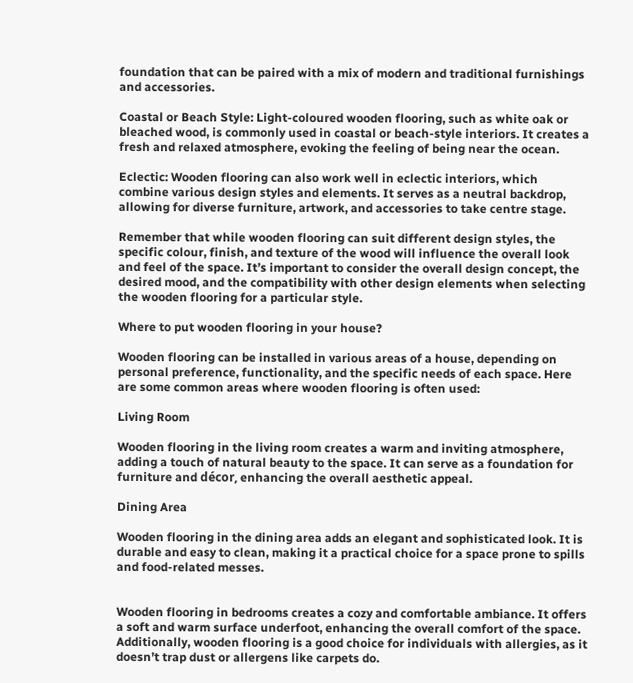foundation that can be paired with a mix of modern and traditional furnishings and accessories.

Coastal or Beach Style: Light-coloured wooden flooring, such as white oak or bleached wood, is commonly used in coastal or beach-style interiors. It creates a fresh and relaxed atmosphere, evoking the feeling of being near the ocean.

Eclectic: Wooden flooring can also work well in eclectic interiors, which combine various design styles and elements. It serves as a neutral backdrop, allowing for diverse furniture, artwork, and accessories to take centre stage.

Remember that while wooden flooring can suit different design styles, the specific colour, finish, and texture of the wood will influence the overall look and feel of the space. It’s important to consider the overall design concept, the desired mood, and the compatibility with other design elements when selecting the wooden flooring for a particular style.

Where to put wooden flooring in your house?

Wooden flooring can be installed in various areas of a house, depending on personal preference, functionality, and the specific needs of each space. Here are some common areas where wooden flooring is often used:

Living Room

Wooden flooring in the living room creates a warm and inviting atmosphere, adding a touch of natural beauty to the space. It can serve as a foundation for furniture and décor, enhancing the overall aesthetic appeal.

Dining Area

Wooden flooring in the dining area adds an elegant and sophisticated look. It is durable and easy to clean, making it a practical choice for a space prone to spills and food-related messes.


Wooden flooring in bedrooms creates a cozy and comfortable ambiance. It offers a soft and warm surface underfoot, enhancing the overall comfort of the space. Additionally, wooden flooring is a good choice for individuals with allergies, as it doesn’t trap dust or allergens like carpets do.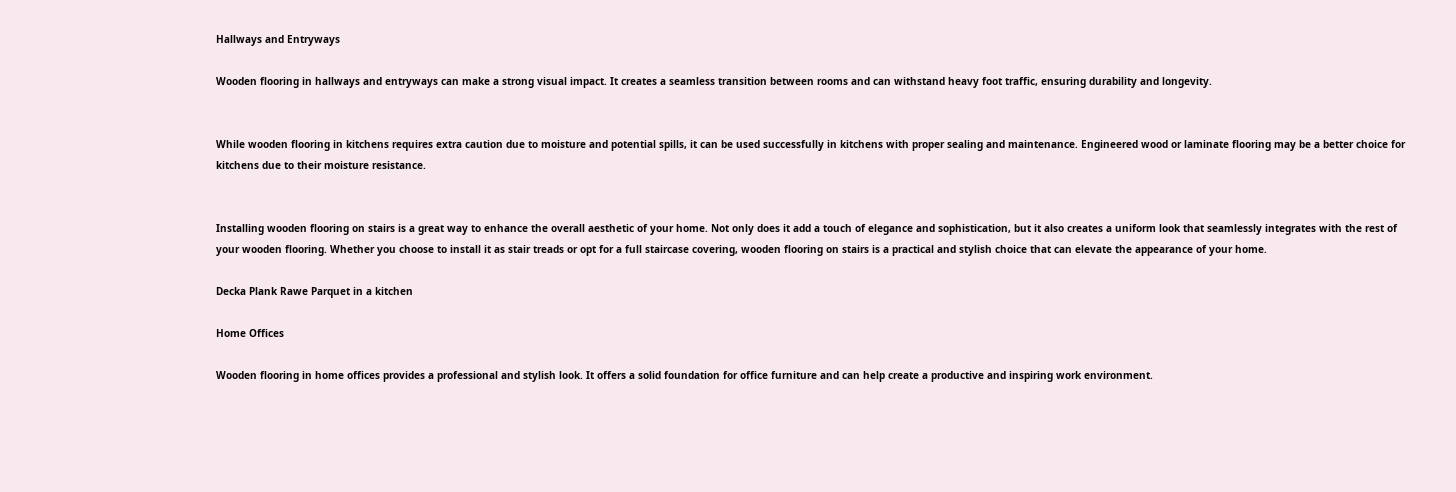Hallways and Entryways

Wooden flooring in hallways and entryways can make a strong visual impact. It creates a seamless transition between rooms and can withstand heavy foot traffic, ensuring durability and longevity.


While wooden flooring in kitchens requires extra caution due to moisture and potential spills, it can be used successfully in kitchens with proper sealing and maintenance. Engineered wood or laminate flooring may be a better choice for kitchens due to their moisture resistance.


Installing wooden flooring on stairs is a great way to enhance the overall aesthetic of your home. Not only does it add a touch of elegance and sophistication, but it also creates a uniform look that seamlessly integrates with the rest of your wooden flooring. Whether you choose to install it as stair treads or opt for a full staircase covering, wooden flooring on stairs is a practical and stylish choice that can elevate the appearance of your home.

Decka Plank Rawe Parquet in a kitchen

Home Offices

Wooden flooring in home offices provides a professional and stylish look. It offers a solid foundation for office furniture and can help create a productive and inspiring work environment.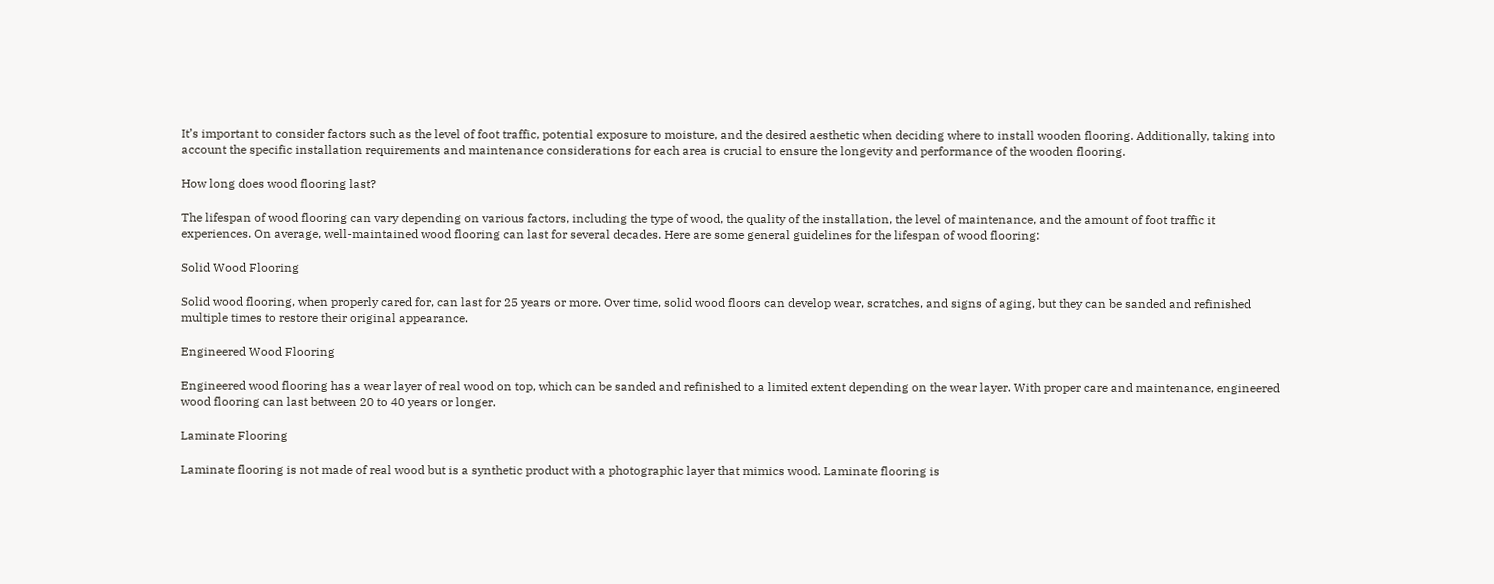It’s important to consider factors such as the level of foot traffic, potential exposure to moisture, and the desired aesthetic when deciding where to install wooden flooring. Additionally, taking into account the specific installation requirements and maintenance considerations for each area is crucial to ensure the longevity and performance of the wooden flooring.

How long does wood flooring last?

The lifespan of wood flooring can vary depending on various factors, including the type of wood, the quality of the installation, the level of maintenance, and the amount of foot traffic it experiences. On average, well-maintained wood flooring can last for several decades. Here are some general guidelines for the lifespan of wood flooring:

Solid Wood Flooring

Solid wood flooring, when properly cared for, can last for 25 years or more. Over time, solid wood floors can develop wear, scratches, and signs of aging, but they can be sanded and refinished multiple times to restore their original appearance.

Engineered Wood Flooring

Engineered wood flooring has a wear layer of real wood on top, which can be sanded and refinished to a limited extent depending on the wear layer. With proper care and maintenance, engineered wood flooring can last between 20 to 40 years or longer.

Laminate Flooring

Laminate flooring is not made of real wood but is a synthetic product with a photographic layer that mimics wood. Laminate flooring is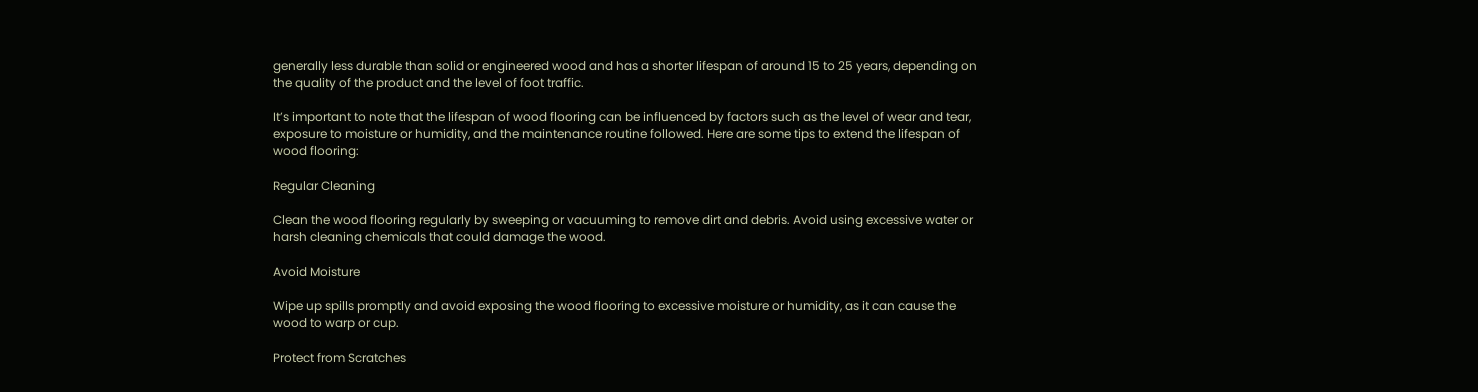generally less durable than solid or engineered wood and has a shorter lifespan of around 15 to 25 years, depending on the quality of the product and the level of foot traffic.

It’s important to note that the lifespan of wood flooring can be influenced by factors such as the level of wear and tear, exposure to moisture or humidity, and the maintenance routine followed. Here are some tips to extend the lifespan of wood flooring:

Regular Cleaning

Clean the wood flooring regularly by sweeping or vacuuming to remove dirt and debris. Avoid using excessive water or harsh cleaning chemicals that could damage the wood.

Avoid Moisture

Wipe up spills promptly and avoid exposing the wood flooring to excessive moisture or humidity, as it can cause the wood to warp or cup.

Protect from Scratches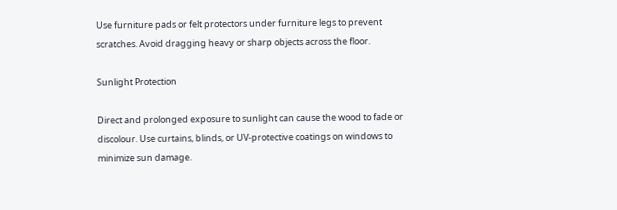Use furniture pads or felt protectors under furniture legs to prevent scratches. Avoid dragging heavy or sharp objects across the floor.

Sunlight Protection

Direct and prolonged exposure to sunlight can cause the wood to fade or discolour. Use curtains, blinds, or UV-protective coatings on windows to minimize sun damage.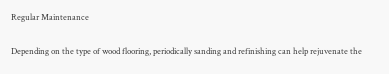Regular Maintenance

Depending on the type of wood flooring, periodically sanding and refinishing can help rejuvenate the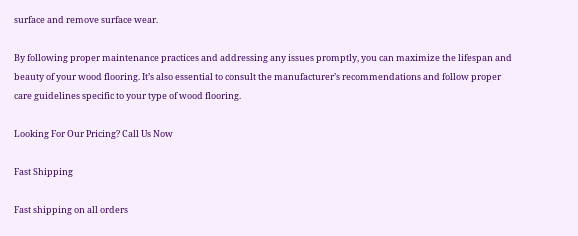surface and remove surface wear.

By following proper maintenance practices and addressing any issues promptly, you can maximize the lifespan and beauty of your wood flooring. It’s also essential to consult the manufacturer’s recommendations and follow proper care guidelines specific to your type of wood flooring.

Looking For Our Pricing? Call Us Now

Fast Shipping

Fast shipping on all orders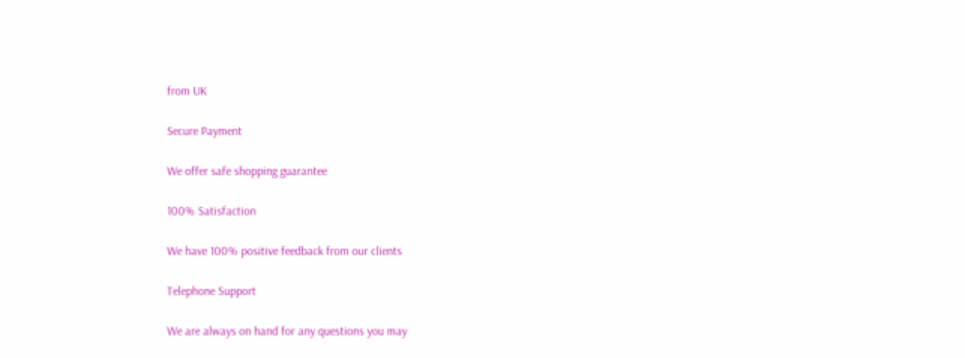from UK

Secure Payment

We offer safe shopping guarantee

100% Satisfaction

We have 100% positive feedback from our clients

Telephone Support

We are always on hand for any questions you may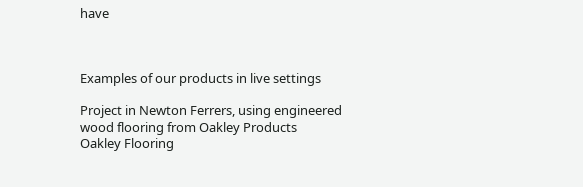have



Examples of our products in live settings

Project in Newton Ferrers, using engineered wood flooring from Oakley Products
Oakley Flooring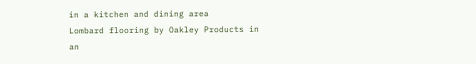in a kitchen and dining area
Lombard flooring by Oakley Products in an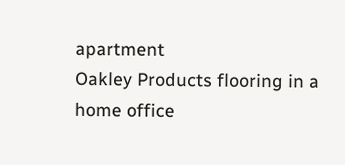apartment
Oakley Products flooring in a home office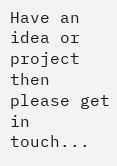Have an idea or project then please get in touch...